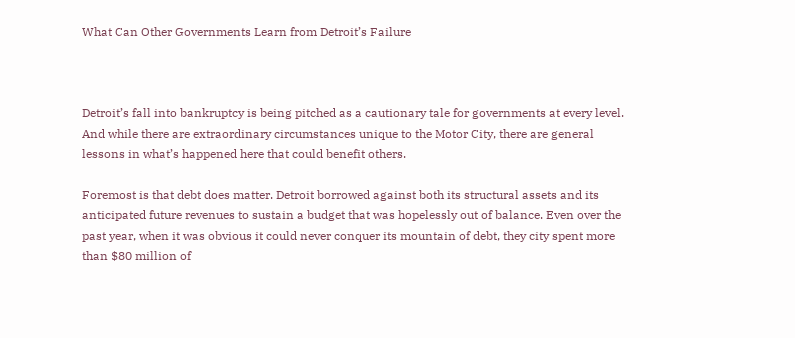What Can Other Governments Learn from Detroit’s Failure



Detroit’s fall into bankruptcy is being pitched as a cautionary tale for governments at every level. And while there are extraordinary circumstances unique to the Motor City, there are general lessons in what’s happened here that could benefit others.

Foremost is that debt does matter. Detroit borrowed against both its structural assets and its anticipated future revenues to sustain a budget that was hopelessly out of balance. Even over the past year, when it was obvious it could never conquer its mountain of debt, they city spent more than $80 million of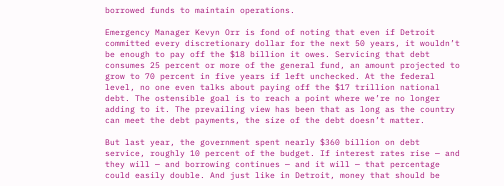borrowed funds to maintain operations.

Emergency Manager Kevyn Orr is fond of noting that even if Detroit committed every discretionary dollar for the next 50 years, it wouldn’t be enough to pay off the $18 billion it owes. Servicing that debt consumes 25 percent or more of the general fund, an amount projected to grow to 70 percent in five years if left unchecked. At the federal level, no one even talks about paying off the $17 trillion national debt. The ostensible goal is to reach a point where we’re no longer adding to it. The prevailing view has been that as long as the country can meet the debt payments, the size of the debt doesn’t matter.

But last year, the government spent nearly $360 billion on debt service, roughly 10 percent of the budget. If interest rates rise — and they will — and borrowing continues — and it will — that percentage could easily double. And just like in Detroit, money that should be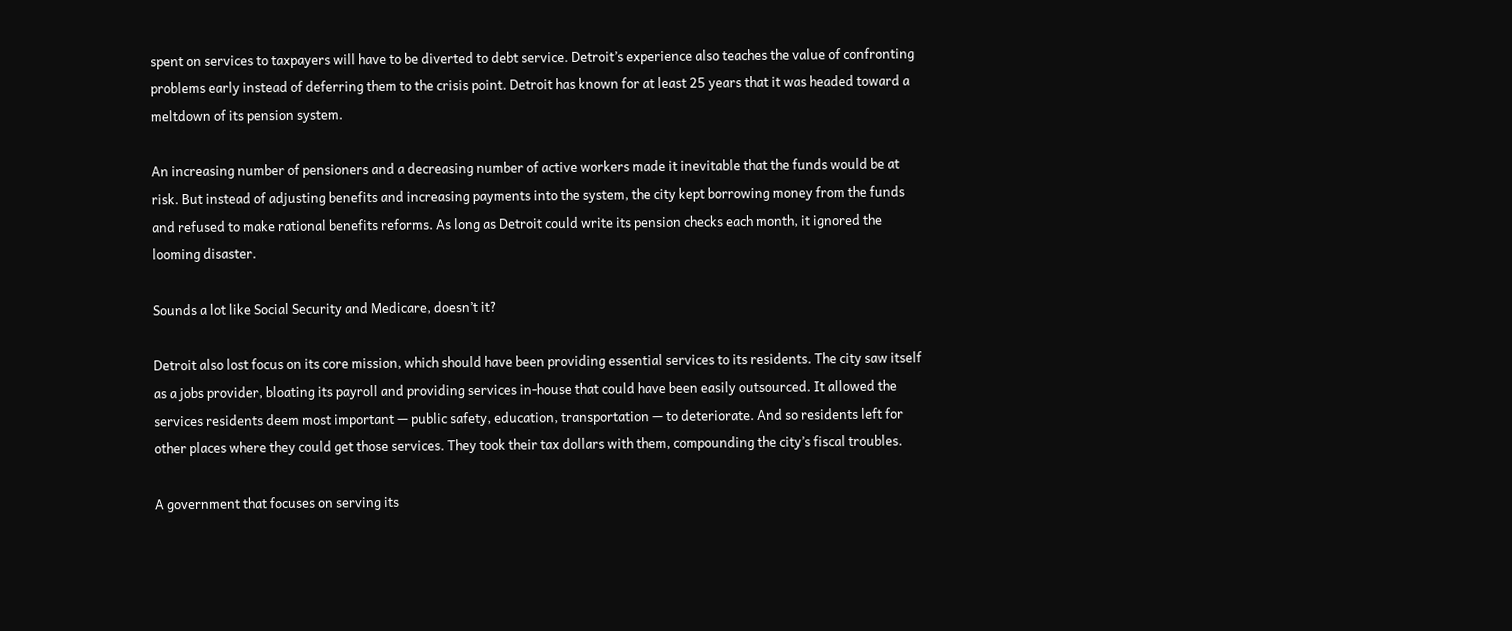spent on services to taxpayers will have to be diverted to debt service. Detroit’s experience also teaches the value of confronting problems early instead of deferring them to the crisis point. Detroit has known for at least 25 years that it was headed toward a meltdown of its pension system.

An increasing number of pensioners and a decreasing number of active workers made it inevitable that the funds would be at risk. But instead of adjusting benefits and increasing payments into the system, the city kept borrowing money from the funds and refused to make rational benefits reforms. As long as Detroit could write its pension checks each month, it ignored the looming disaster.

Sounds a lot like Social Security and Medicare, doesn’t it?

Detroit also lost focus on its core mission, which should have been providing essential services to its residents. The city saw itself as a jobs provider, bloating its payroll and providing services in-house that could have been easily outsourced. It allowed the services residents deem most important — public safety, education, transportation — to deteriorate. And so residents left for other places where they could get those services. They took their tax dollars with them, compounding the city’s fiscal troubles.

A government that focuses on serving its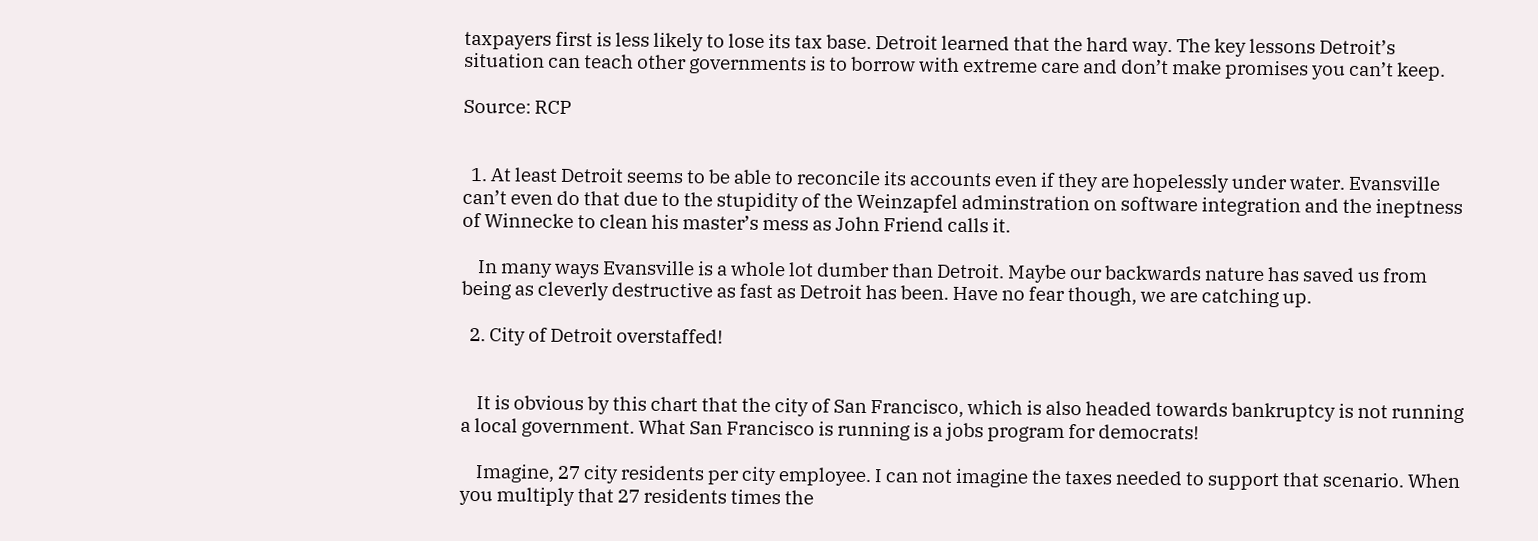taxpayers first is less likely to lose its tax base. Detroit learned that the hard way. The key lessons Detroit’s situation can teach other governments is to borrow with extreme care and don’t make promises you can’t keep.

Source: RCP


  1. At least Detroit seems to be able to reconcile its accounts even if they are hopelessly under water. Evansville can’t even do that due to the stupidity of the Weinzapfel adminstration on software integration and the ineptness of Winnecke to clean his master’s mess as John Friend calls it.

    In many ways Evansville is a whole lot dumber than Detroit. Maybe our backwards nature has saved us from being as cleverly destructive as fast as Detroit has been. Have no fear though, we are catching up.

  2. City of Detroit overstaffed!


    It is obvious by this chart that the city of San Francisco, which is also headed towards bankruptcy is not running a local government. What San Francisco is running is a jobs program for democrats!

    Imagine, 27 city residents per city employee. I can not imagine the taxes needed to support that scenario. When you multiply that 27 residents times the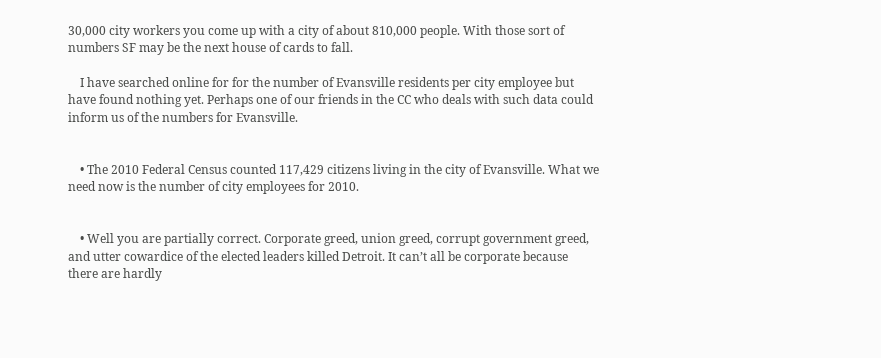30,000 city workers you come up with a city of about 810,000 people. With those sort of numbers SF may be the next house of cards to fall.

    I have searched online for for the number of Evansville residents per city employee but have found nothing yet. Perhaps one of our friends in the CC who deals with such data could inform us of the numbers for Evansville.


    • The 2010 Federal Census counted 117,429 citizens living in the city of Evansville. What we need now is the number of city employees for 2010.


    • Well you are partially correct. Corporate greed, union greed, corrupt government greed, and utter cowardice of the elected leaders killed Detroit. It can’t all be corporate because there are hardly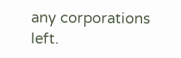any corporations left.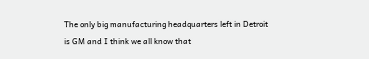The only big manufacturing headquarters left in Detroit is GM and I think we all know that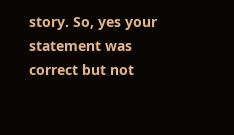story. So, yes your statement was correct but not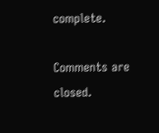complete.

Comments are closed.